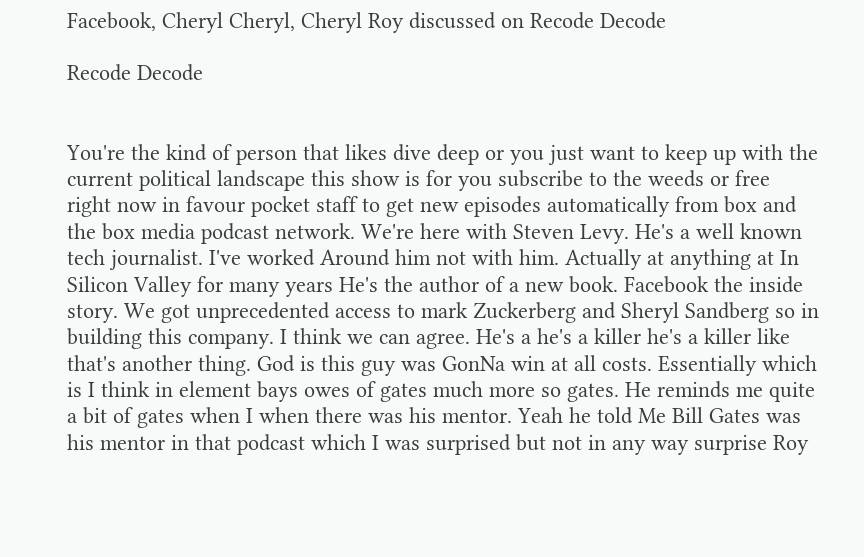Facebook, Cheryl Cheryl, Cheryl Roy discussed on Recode Decode

Recode Decode


You're the kind of person that likes dive deep or you just want to keep up with the current political landscape this show is for you subscribe to the weeds or free right now in favour pocket staff to get new episodes automatically from box and the box media podcast network. We're here with Steven Levy. He's a well known tech journalist. I've worked Around him not with him. Actually at anything at In Silicon Valley for many years He's the author of a new book. Facebook the inside story. We got unprecedented access to mark Zuckerberg and Sheryl Sandberg so in building this company. I think we can agree. He's a he's a killer he's a killer like that's another thing. God is this guy was GonNa win at all costs. Essentially which is I think in element bays owes of gates much more so gates. He reminds me quite a bit of gates when I when there was his mentor. Yeah he told Me Bill Gates was his mentor in that podcast which I was surprised but not in any way surprise Roy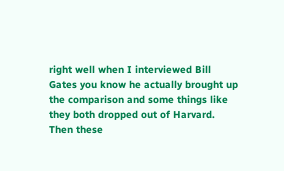right well when I interviewed Bill Gates you know he actually brought up the comparison and some things like they both dropped out of Harvard. Then these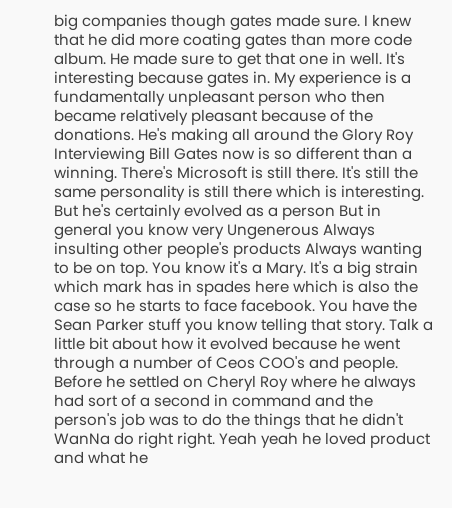big companies though gates made sure. I knew that he did more coating gates than more code album. He made sure to get that one in well. It's interesting because gates in. My experience is a fundamentally unpleasant person who then became relatively pleasant because of the donations. He's making all around the Glory Roy Interviewing Bill Gates now is so different than a winning. There's Microsoft is still there. It's still the same personality is still there which is interesting. But he's certainly evolved as a person But in general you know very Ungenerous Always insulting other people's products Always wanting to be on top. You know it's a Mary. It's a big strain which mark has in spades here which is also the case so he starts to face facebook. You have the Sean Parker stuff you know telling that story. Talk a little bit about how it evolved because he went through a number of Ceos COO's and people. Before he settled on Cheryl Roy where he always had sort of a second in command and the person's job was to do the things that he didn't WanNa do right right. Yeah yeah he loved product and what he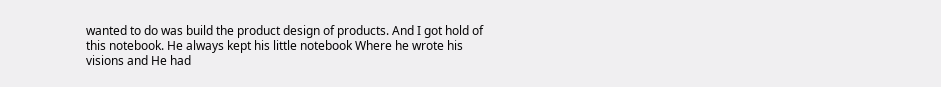wanted to do was build the product design of products. And I got hold of this notebook. He always kept his little notebook Where he wrote his visions and He had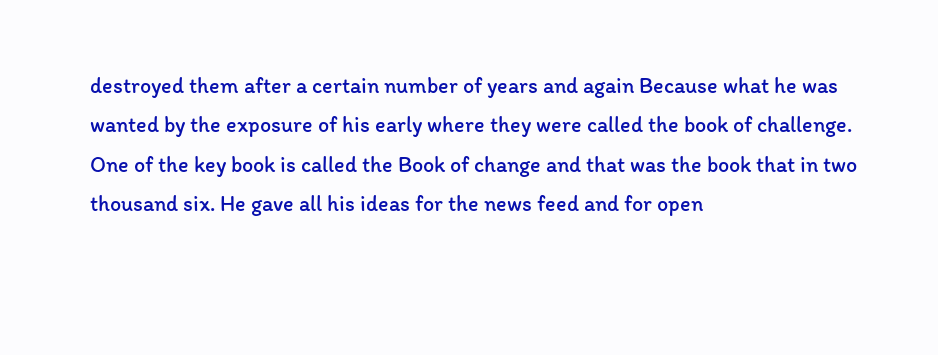destroyed them after a certain number of years and again Because what he was wanted by the exposure of his early where they were called the book of challenge. One of the key book is called the Book of change and that was the book that in two thousand six. He gave all his ideas for the news feed and for open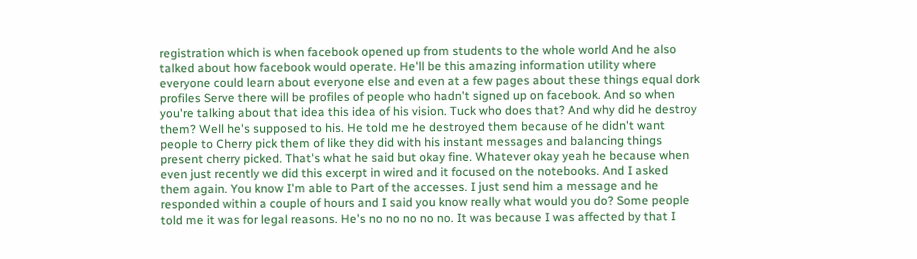registration which is when facebook opened up from students to the whole world And he also talked about how facebook would operate. He'll be this amazing information utility where everyone could learn about everyone else and even at a few pages about these things equal dork profiles Serve there will be profiles of people who hadn't signed up on facebook. And so when you're talking about that idea this idea of his vision. Tuck who does that? And why did he destroy them? Well he's supposed to his. He told me he destroyed them because of he didn't want people to Cherry pick them of like they did with his instant messages and balancing things present cherry picked. That's what he said but okay fine. Whatever okay yeah he because when even just recently we did this excerpt in wired and it focused on the notebooks. And I asked them again. You know I'm able to Part of the accesses. I just send him a message and he responded within a couple of hours and I said you know really what would you do? Some people told me it was for legal reasons. He's no no no no no. It was because I was affected by that I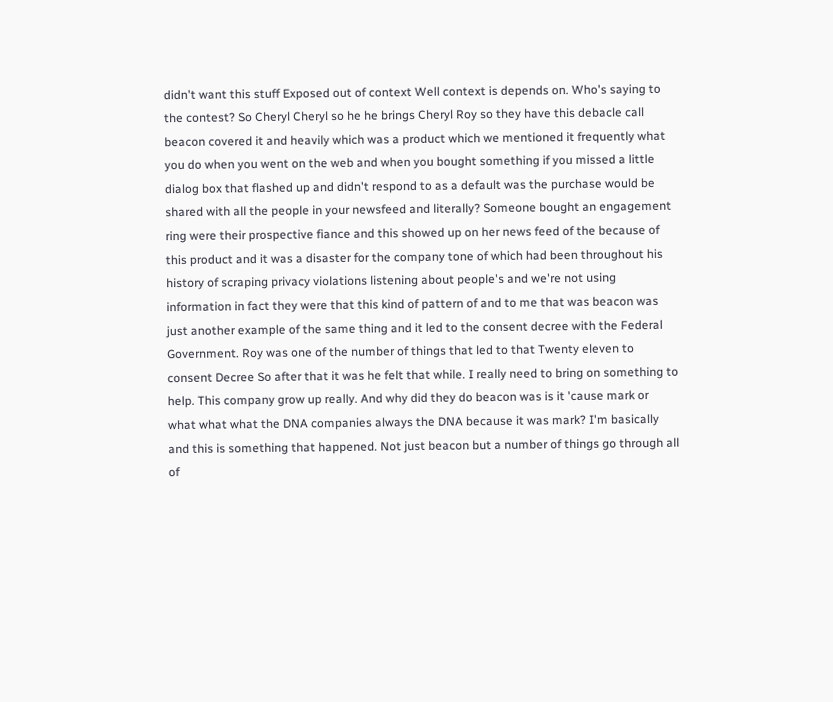didn't want this stuff Exposed out of context Well context is depends on. Who's saying to the contest? So Cheryl Cheryl so he he brings Cheryl Roy so they have this debacle call beacon covered it and heavily which was a product which we mentioned it frequently what you do when you went on the web and when you bought something if you missed a little dialog box that flashed up and didn't respond to as a default was the purchase would be shared with all the people in your newsfeed and literally? Someone bought an engagement ring were their prospective fiance and this showed up on her news feed of the because of this product and it was a disaster for the company tone of which had been throughout his history of scraping privacy violations listening about people's and we're not using information in fact they were that this kind of pattern of and to me that was beacon was just another example of the same thing and it led to the consent decree with the Federal Government. Roy was one of the number of things that led to that Twenty eleven to consent Decree So after that it was he felt that while. I really need to bring on something to help. This company grow up really. And why did they do beacon was is it 'cause mark or what what what the DNA companies always the DNA because it was mark? I'm basically and this is something that happened. Not just beacon but a number of things go through all of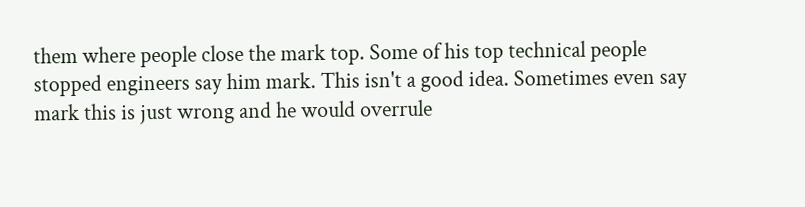them where people close the mark top. Some of his top technical people stopped engineers say him mark. This isn't a good idea. Sometimes even say mark this is just wrong and he would overrule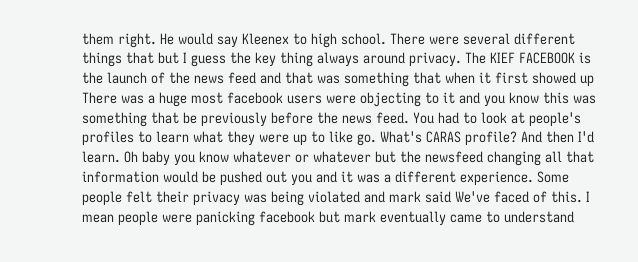them right. He would say Kleenex to high school. There were several different things that but I guess the key thing always around privacy. The KIEF FACEBOOK is the launch of the news feed and that was something that when it first showed up There was a huge most facebook users were objecting to it and you know this was something that be previously before the news feed. You had to look at people's profiles to learn what they were up to like go. What's CARAS profile? And then I'd learn. Oh baby you know whatever or whatever but the newsfeed changing all that information would be pushed out you and it was a different experience. Some people felt their privacy was being violated and mark said We've faced of this. I mean people were panicking facebook but mark eventually came to understand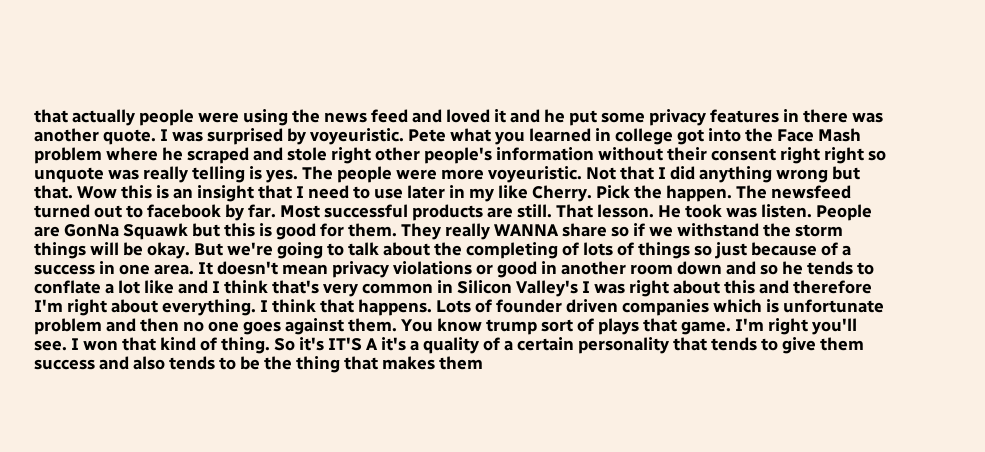that actually people were using the news feed and loved it and he put some privacy features in there was another quote. I was surprised by voyeuristic. Pete what you learned in college got into the Face Mash problem where he scraped and stole right other people's information without their consent right right so unquote was really telling is yes. The people were more voyeuristic. Not that I did anything wrong but that. Wow this is an insight that I need to use later in my like Cherry. Pick the happen. The newsfeed turned out to facebook by far. Most successful products are still. That lesson. He took was listen. People are GonNa Squawk but this is good for them. They really WANNA share so if we withstand the storm things will be okay. But we're going to talk about the completing of lots of things so just because of a success in one area. It doesn't mean privacy violations or good in another room down and so he tends to conflate a lot like and I think that's very common in Silicon Valley's I was right about this and therefore I'm right about everything. I think that happens. Lots of founder driven companies which is unfortunate problem and then no one goes against them. You know trump sort of plays that game. I'm right you'll see. I won that kind of thing. So it's IT'S A it's a quality of a certain personality that tends to give them success and also tends to be the thing that makes them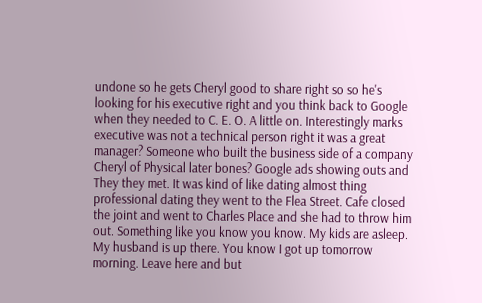undone so he gets Cheryl good to share right so so he's looking for his executive right and you think back to Google when they needed to C. E. O. A little on. Interestingly marks executive was not a technical person right it was a great manager? Someone who built the business side of a company Cheryl of Physical later bones? Google ads showing outs and They they met. It was kind of like dating almost thing professional dating they went to the Flea Street. Cafe closed the joint and went to Charles Place and she had to throw him out. Something like you know you know. My kids are asleep. My husband is up there. You know I got up tomorrow morning. Leave here and but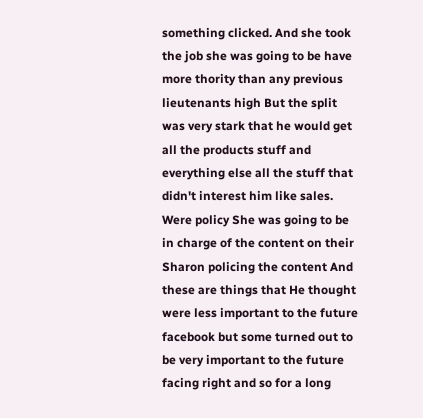something clicked. And she took the job she was going to be have more thority than any previous lieutenants high But the split was very stark that he would get all the products stuff and everything else all the stuff that didn't interest him like sales. Were policy She was going to be in charge of the content on their Sharon policing the content And these are things that He thought were less important to the future facebook but some turned out to be very important to the future facing right and so for a long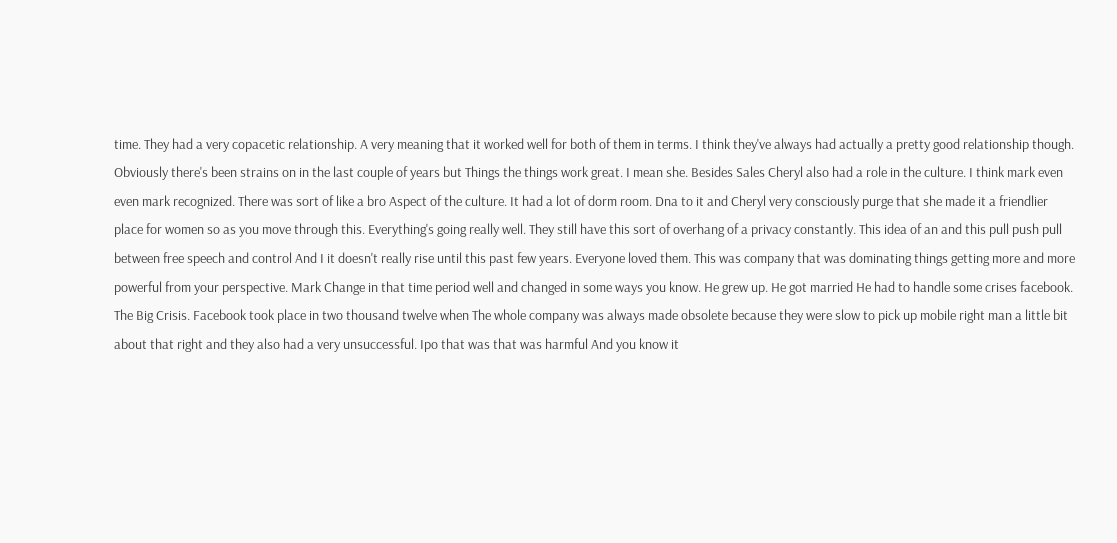time. They had a very copacetic relationship. A very meaning that it worked well for both of them in terms. I think they've always had actually a pretty good relationship though. Obviously there's been strains on in the last couple of years but Things the things work great. I mean she. Besides Sales Cheryl also had a role in the culture. I think mark even even mark recognized. There was sort of like a bro Aspect of the culture. It had a lot of dorm room. Dna to it and Cheryl very consciously purge that she made it a friendlier place for women so as you move through this. Everything's going really well. They still have this sort of overhang of a privacy constantly. This idea of an and this pull push pull between free speech and control And I it doesn't really rise until this past few years. Everyone loved them. This was company that was dominating things getting more and more powerful from your perspective. Mark Change in that time period well and changed in some ways you know. He grew up. He got married He had to handle some crises facebook. The Big Crisis. Facebook took place in two thousand twelve when The whole company was always made obsolete because they were slow to pick up mobile right man a little bit about that right and they also had a very unsuccessful. Ipo that was that was harmful And you know it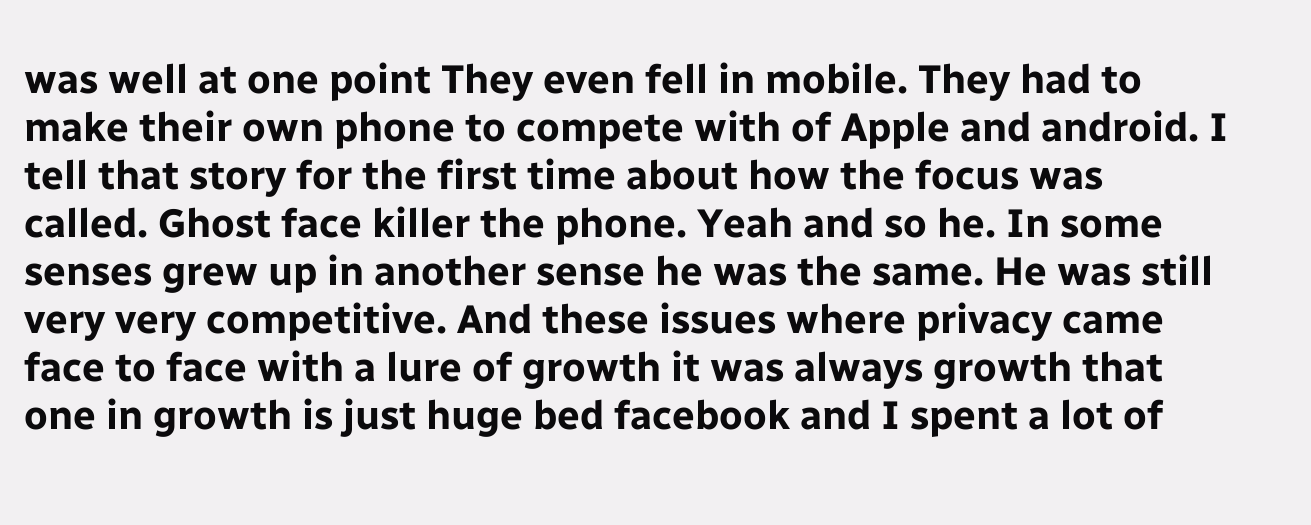was well at one point They even fell in mobile. They had to make their own phone to compete with of Apple and android. I tell that story for the first time about how the focus was called. Ghost face killer the phone. Yeah and so he. In some senses grew up in another sense he was the same. He was still very very competitive. And these issues where privacy came face to face with a lure of growth it was always growth that one in growth is just huge bed facebook and I spent a lot of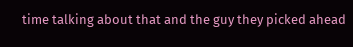time talking about that and the guy they picked ahead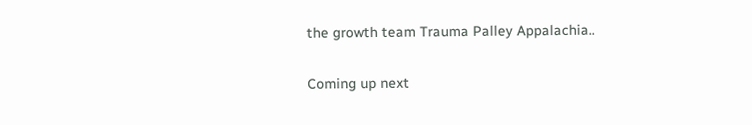the growth team Trauma Palley Appalachia..

Coming up next